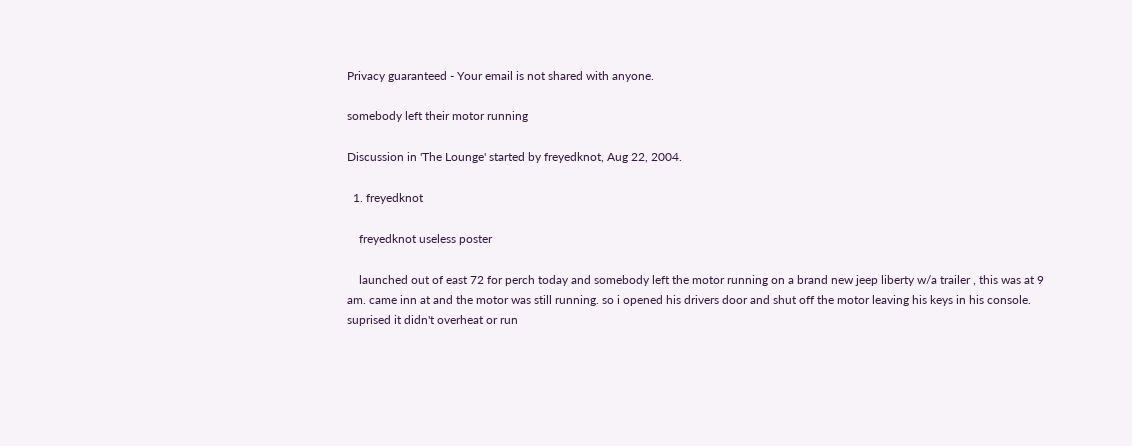Privacy guaranteed - Your email is not shared with anyone.

somebody left their motor running

Discussion in 'The Lounge' started by freyedknot, Aug 22, 2004.

  1. freyedknot

    freyedknot useless poster

    launched out of east 72 for perch today and somebody left the motor running on a brand new jeep liberty w/a trailer , this was at 9 am. came inn at and the motor was still running. so i opened his drivers door and shut off the motor leaving his keys in his console. suprised it didn't overheat or run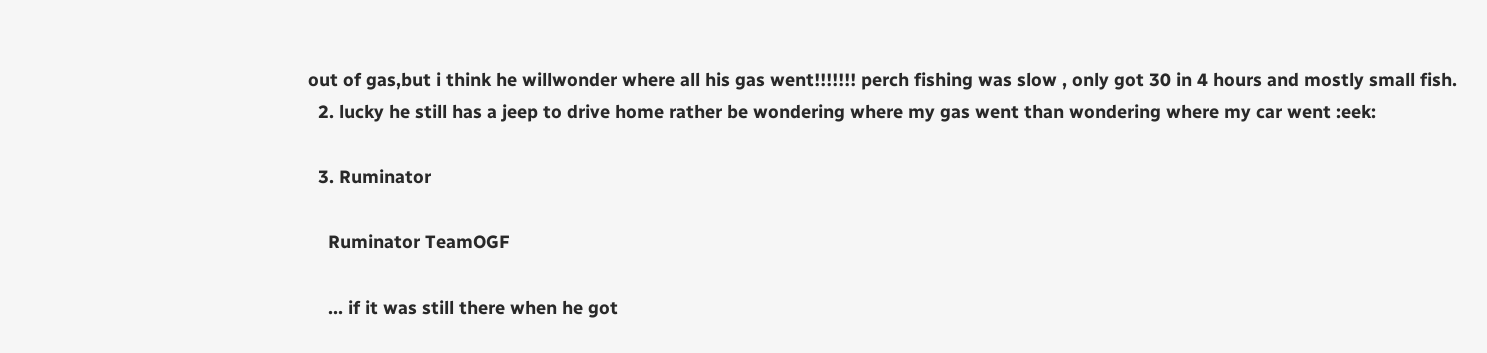out of gas,but i think he willwonder where all his gas went!!!!!!! perch fishing was slow , only got 30 in 4 hours and mostly small fish.
  2. lucky he still has a jeep to drive home rather be wondering where my gas went than wondering where my car went :eek:

  3. Ruminator

    Ruminator TeamOGF

    ... if it was still there when he got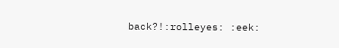back?!:rolleyes: :eek: